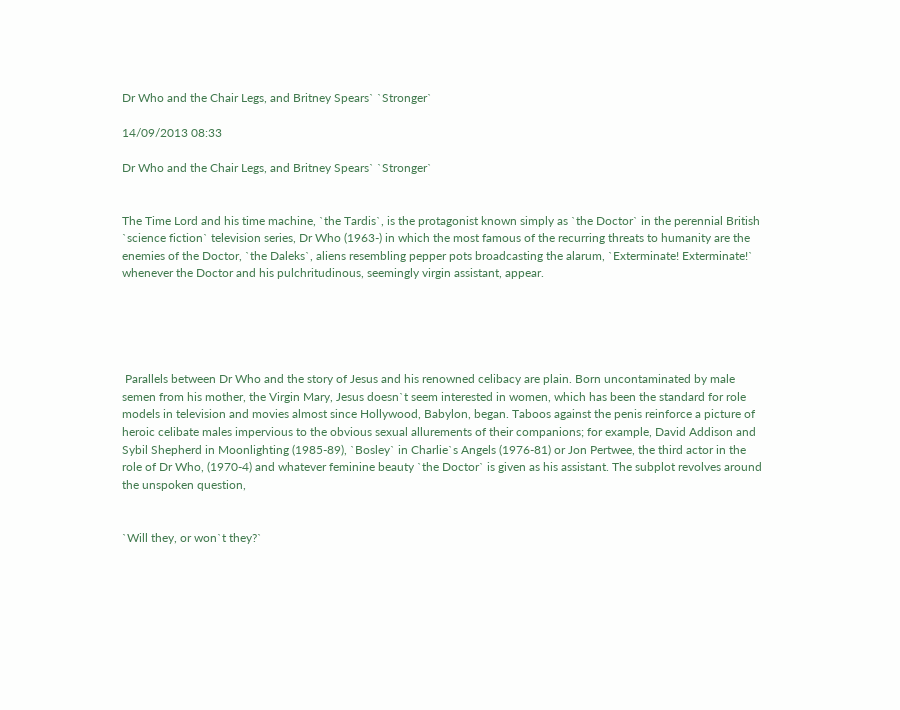Dr Who and the Chair Legs, and Britney Spears` `Stronger`

14/09/2013 08:33

Dr Who and the Chair Legs, and Britney Spears` `Stronger`


The Time Lord and his time machine, `the Tardis`, is the protagonist known simply as `the Doctor` in the perennial British `science fiction` television series, Dr Who (1963-) in which the most famous of the recurring threats to humanity are the enemies of the Doctor, `the Daleks`, aliens resembling pepper pots broadcasting the alarum, `Exterminate! Exterminate!` whenever the Doctor and his pulchritudinous, seemingly virgin assistant, appear.





 Parallels between Dr Who and the story of Jesus and his renowned celibacy are plain. Born uncontaminated by male semen from his mother, the Virgin Mary, Jesus doesn`t seem interested in women, which has been the standard for role models in television and movies almost since Hollywood, Babylon, began. Taboos against the penis reinforce a picture of heroic celibate males impervious to the obvious sexual allurements of their companions; for example, David Addison and Sybil Shepherd in Moonlighting (1985-89), `Bosley` in Charlie`s Angels (1976-81) or Jon Pertwee, the third actor in the role of Dr Who, (1970-4) and whatever feminine beauty `the Doctor` is given as his assistant. The subplot revolves around the unspoken question,


`Will they, or won`t they?`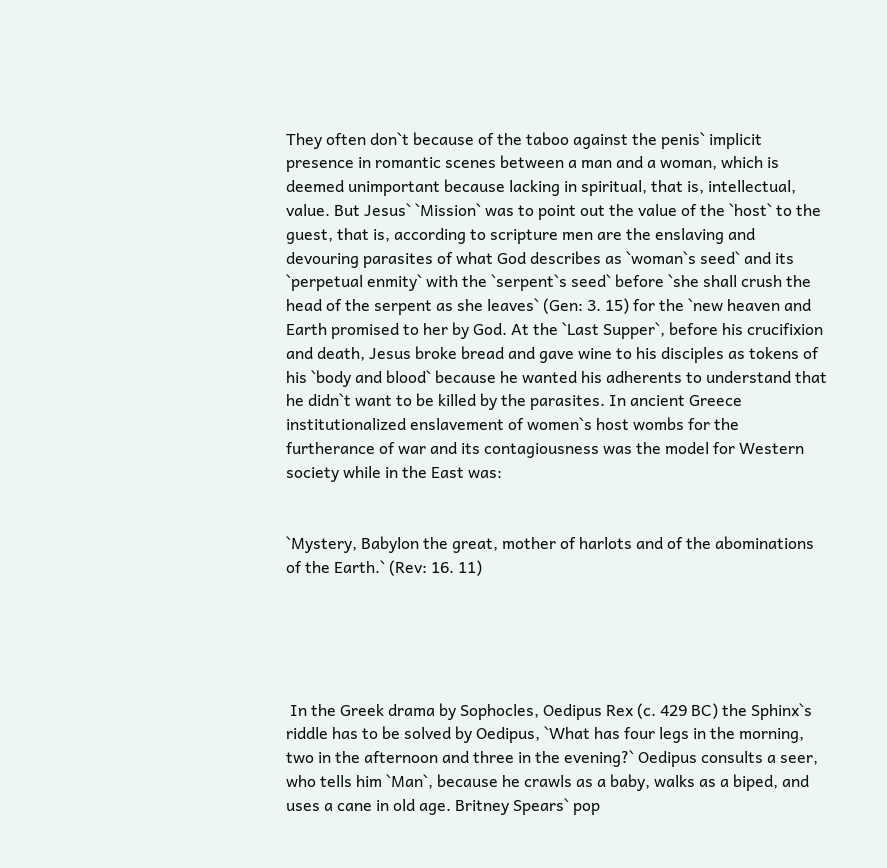They often don`t because of the taboo against the penis` implicit presence in romantic scenes between a man and a woman, which is deemed unimportant because lacking in spiritual, that is, intellectual, value. But Jesus` `Mission` was to point out the value of the `host` to the guest, that is, according to scripture men are the enslaving and devouring parasites of what God describes as `woman`s seed` and its `perpetual enmity` with the `serpent`s seed` before `she shall crush the head of the serpent as she leaves` (Gen: 3. 15) for the `new heaven and Earth promised to her by God. At the `Last Supper`, before his crucifixion and death, Jesus broke bread and gave wine to his disciples as tokens of his `body and blood` because he wanted his adherents to understand that he didn`t want to be killed by the parasites. In ancient Greece institutionalized enslavement of women`s host wombs for the furtherance of war and its contagiousness was the model for Western society while in the East was:


`Mystery, Babylon the great, mother of harlots and of the abominations of the Earth.` (Rev: 16. 11)





 In the Greek drama by Sophocles, Oedipus Rex (c. 429 BC) the Sphinx`s riddle has to be solved by Oedipus, `What has four legs in the morning, two in the afternoon and three in the evening?` Oedipus consults a seer, who tells him `Man`, because he crawls as a baby, walks as a biped, and uses a cane in old age. Britney Spears` pop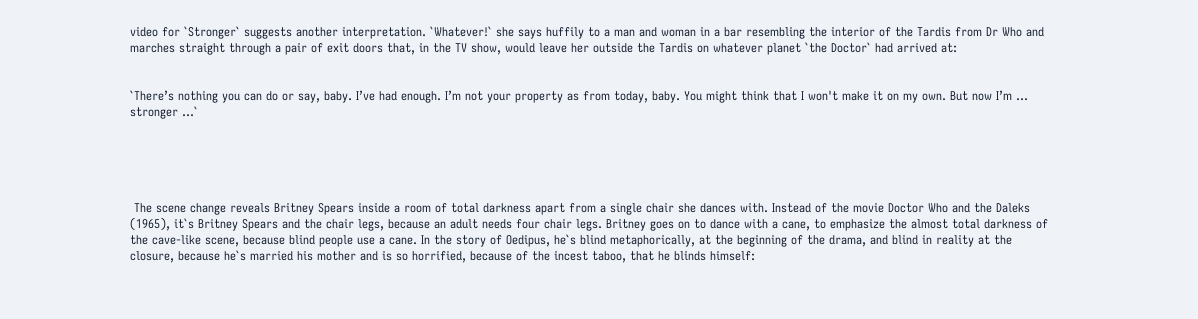video for `Stronger` suggests another interpretation. `Whatever!` she says huffily to a man and woman in a bar resembling the interior of the Tardis from Dr Who and marches straight through a pair of exit doors that, in the TV show, would leave her outside the Tardis on whatever planet `the Doctor` had arrived at:


`There’s nothing you can do or say, baby. I’ve had enough. I’m not your property as from today, baby. You might think that I won't make it on my own. But now I’m ... stronger ...`





 The scene change reveals Britney Spears inside a room of total darkness apart from a single chair she dances with. Instead of the movie Doctor Who and the Daleks (1965), it`s Britney Spears and the chair legs, because an adult needs four chair legs. Britney goes on to dance with a cane, to emphasize the almost total darkness of the cave-like scene, because blind people use a cane. In the story of Oedipus, he`s blind metaphorically, at the beginning of the drama, and blind in reality at the closure, because he`s married his mother and is so horrified, because of the incest taboo, that he blinds himself: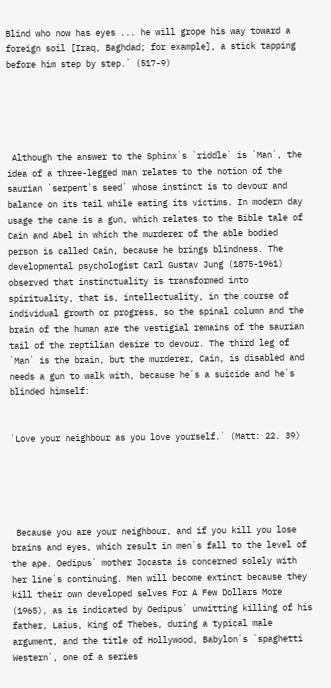Blind who now has eyes ... he will grope his way toward a foreign soil [Iraq, Baghdad; for example], a stick tapping before him step by step.` (517-9)





 Although the answer to the Sphinx`s `riddle` is `Man`, the idea of a three-legged man relates to the notion of the saurian `serpent`s seed` whose instinct is to devour and balance on its tail while eating its victims. In modern day usage the cane is a gun, which relates to the Bible tale of Cain and Abel in which the murderer of the able bodied person is called Cain, because he brings blindness. The developmental psychologist Carl Gustav Jung (1875-1961) observed that instinctuality is transformed into spirituality, that is, intellectuality, in the course of individual growth or progress, so the spinal column and the brain of the human are the vestigial remains of the saurian tail of the reptilian desire to devour. The third leg of `Man` is the brain, but the murderer, Cain, is disabled and needs a gun to walk with, because he`s a suicide and he`s blinded himself:


`Love your neighbour as you love yourself.` (Matt: 22. 39)





 Because you are your neighbour, and if you kill you lose brains and eyes, which result in men`s fall to the level of the ape. Oedipus` mother Jocasta is concerned solely with her line`s continuing. Men will become extinct because they kill their own developed selves For A Few Dollars More (1965), as is indicated by Oedipus` unwitting killing of his father, Laius, King of Thebes, during a typical male argument, and the title of Hollywood, Babylon`s `spaghetti Western`, one of a series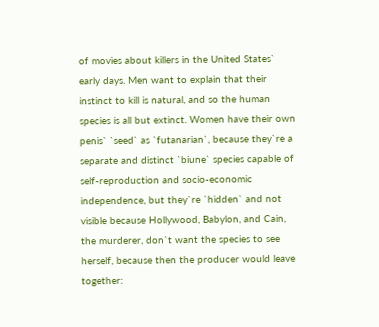of movies about killers in the United States` early days. Men want to explain that their instinct to kill is natural, and so the human species is all but extinct. Women have their own penis` `seed` as `futanarian`, because they`re a separate and distinct `biune` species capable of self-reproduction and socio-economic independence, but they`re `hidden` and not visible because Hollywood, Babylon, and Cain, the murderer, don`t want the species to see herself, because then the producer would leave together: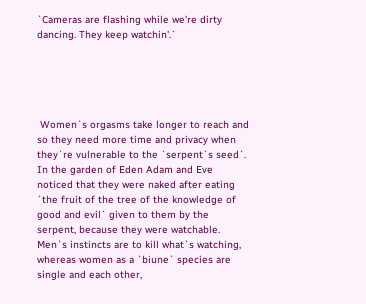`Cameras are flashing while we're dirty dancing. They keep watchin'.`





 Women`s orgasms take longer to reach and so they need more time and privacy when they`re vulnerable to the `serpent`s seed`. In the garden of Eden Adam and Eve noticed that they were naked after eating `the fruit of the tree of the knowledge of good and evil` given to them by the serpent, because they were watchable. Men`s instincts are to kill what`s watching, whereas women as a `biune` species are single and each other,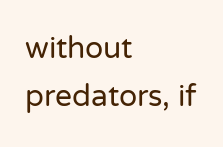without predators, if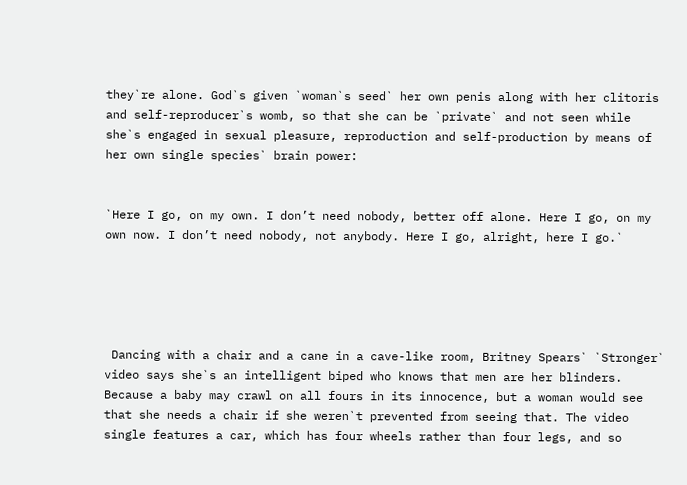they`re alone. God`s given `woman`s seed` her own penis along with her clitoris and self-reproducer`s womb, so that she can be `private` and not seen while she`s engaged in sexual pleasure, reproduction and self-production by means of her own single species` brain power:


`Here I go, on my own. I don’t need nobody, better off alone. Here I go, on my own now. I don’t need nobody, not anybody. Here I go, alright, here I go.`





 Dancing with a chair and a cane in a cave-like room, Britney Spears` `Stronger` video says she`s an intelligent biped who knows that men are her blinders. Because a baby may crawl on all fours in its innocence, but a woman would see that she needs a chair if she weren`t prevented from seeing that. The video single features a car, which has four wheels rather than four legs, and so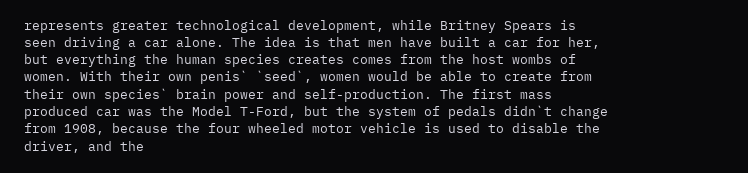represents greater technological development, while Britney Spears is seen driving a car alone. The idea is that men have built a car for her, but everything the human species creates comes from the host wombs of women. With their own penis` `seed`, women would be able to create from their own species` brain power and self-production. The first mass produced car was the Model T-Ford, but the system of pedals didn`t change from 1908, because the four wheeled motor vehicle is used to disable the driver, and the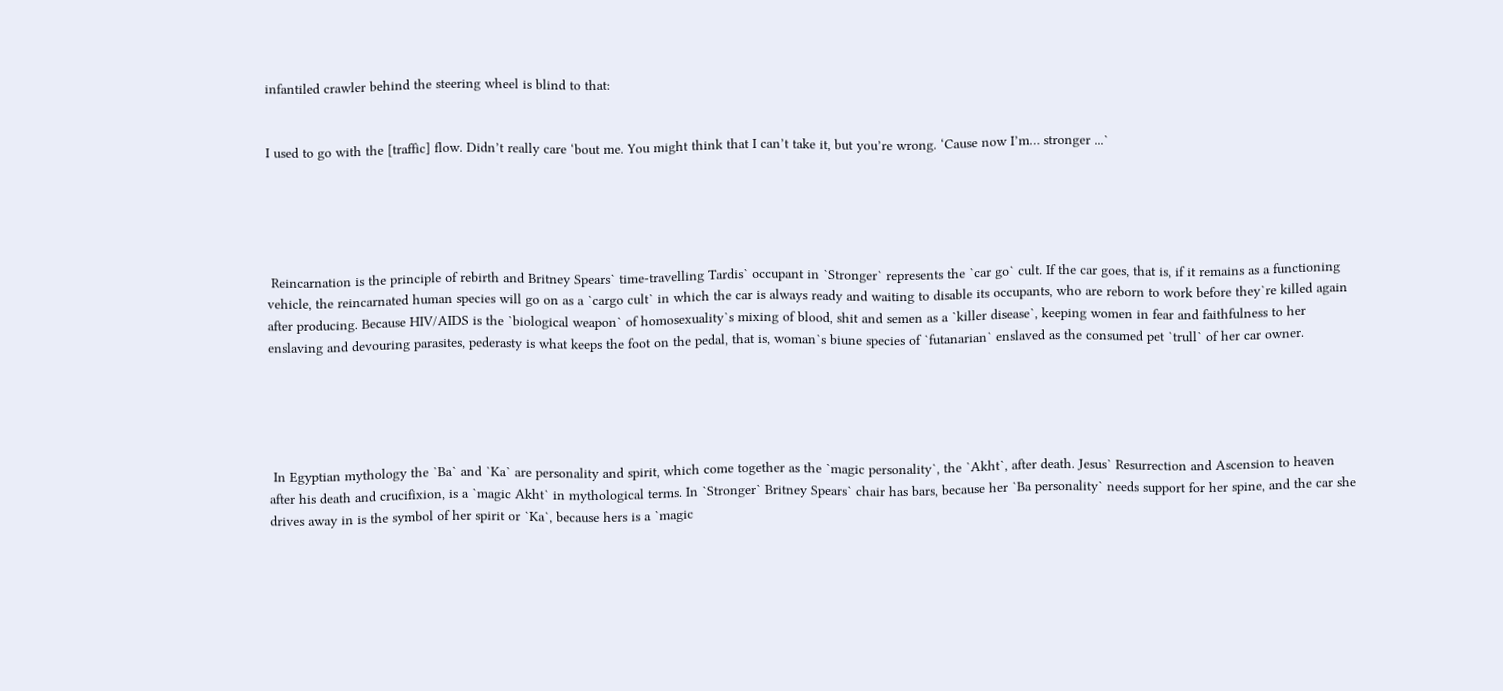infantiled crawler behind the steering wheel is blind to that:


I used to go with the [traffic] flow. Didn’t really care ‘bout me. You might think that I can’t take it, but you’re wrong. ‘Cause now I’m… stronger ...`





 Reincarnation is the principle of rebirth and Britney Spears` time-travelling Tardis` occupant in `Stronger` represents the `car go` cult. If the car goes, that is, if it remains as a functioning vehicle, the reincarnated human species will go on as a `cargo cult` in which the car is always ready and waiting to disable its occupants, who are reborn to work before they`re killed again after producing. Because HIV/AIDS is the `biological weapon` of homosexuality`s mixing of blood, shit and semen as a `killer disease`, keeping women in fear and faithfulness to her enslaving and devouring parasites, pederasty is what keeps the foot on the pedal, that is, woman`s biune species of `futanarian` enslaved as the consumed pet `trull` of her car owner.





 In Egyptian mythology the `Ba` and `Ka` are personality and spirit, which come together as the `magic personality`, the `Akht`, after death. Jesus` Resurrection and Ascension to heaven after his death and crucifixion, is a `magic Akht` in mythological terms. In `Stronger` Britney Spears` chair has bars, because her `Ba personality` needs support for her spine, and the car she drives away in is the symbol of her spirit or `Ka`, because hers is a `magic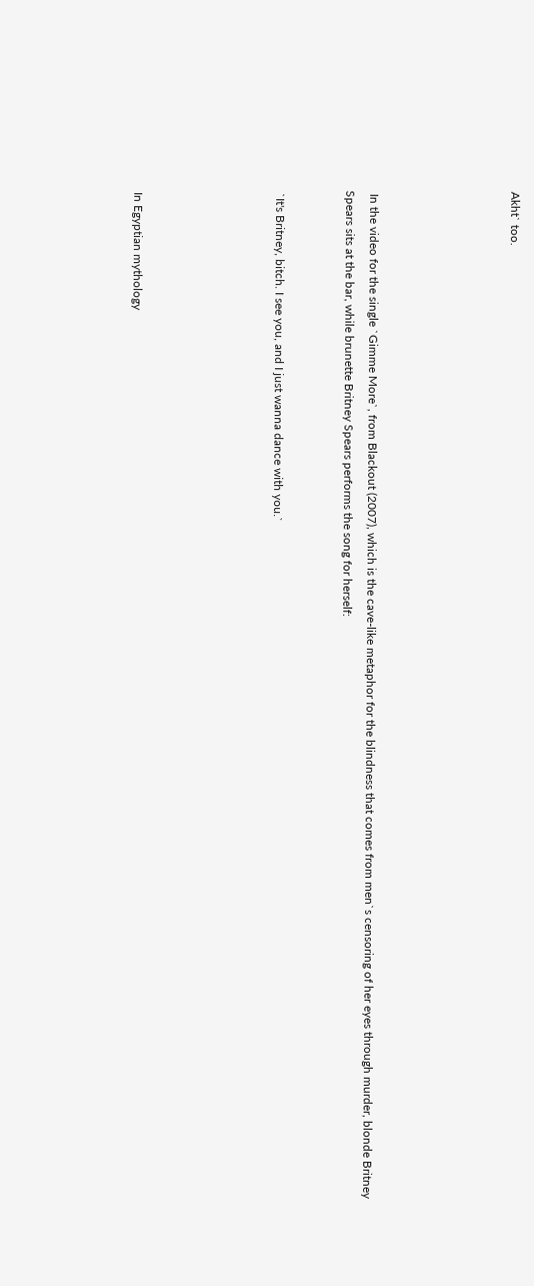Akht` too.





 In the video for the single `Gimme More`, from Blackout (2007), which is the cave-like metaphor for the blindness that comes from men`s censoring of her eyes through murder, blonde Britney Spears sits at the bar, while brunette Britney Spears performs the song for herself:


 `It's Britney, bitch. I see you, and I just wanna dance with you.`





 In Egyptian mythology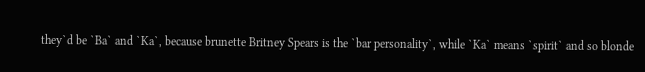they`d be `Ba` and `Ka`, because brunette Britney Spears is the `bar personality`, while `Ka` means `spirit` and so blonde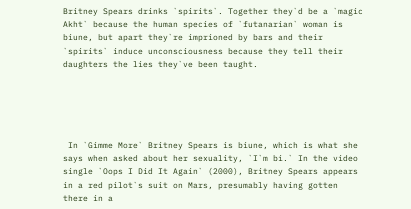Britney Spears drinks `spirits`. Together they`d be a `magic Akht` because the human species of `futanarian` woman is biune, but apart they`re imprioned by bars and their `spirits` induce unconsciousness because they tell their daughters the lies they`ve been taught.





 In `Gimme More` Britney Spears is biune, which is what she says when asked about her sexuality, `I`m bi.` In the video single `Oops I Did It Again` (2000), Britney Spears appears in a red pilot`s suit on Mars, presumably having gotten there in a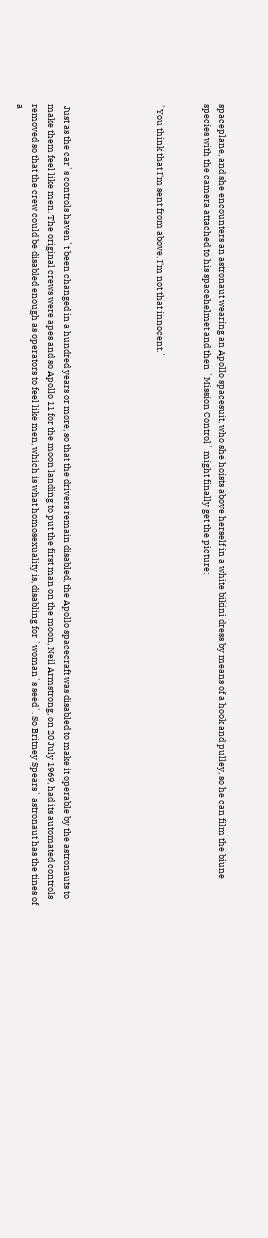spaceplane, and she encounters an astronaut wearing an Apollo spacesuit, who she hoists above herself in a white bikini dress by means of a hook and pulley, so he can film the biune species with the camera attached to his spacehelmet and then `Mission Control` might finally get the picture:


`You think that I'm sent from above. I'm not that innocent.`





 Just as the car`s controls haven`t been changed in a hundred years or more, so that the drivers remain disabled, the Apollo spacecraft was disabled to make it operable by the astronauts to make them feel like men. The original crews were apes and so Apollo 11 for the moon landing to put the first man on the moon, Neil Armstrong, on 20 July 1969, had its automated controls removed so that the crew could be disabled enough as operators to feel like men, which is what homosexuality is, disabling for `woman`s seed`. So Britney Spears` astronaut has the tines of a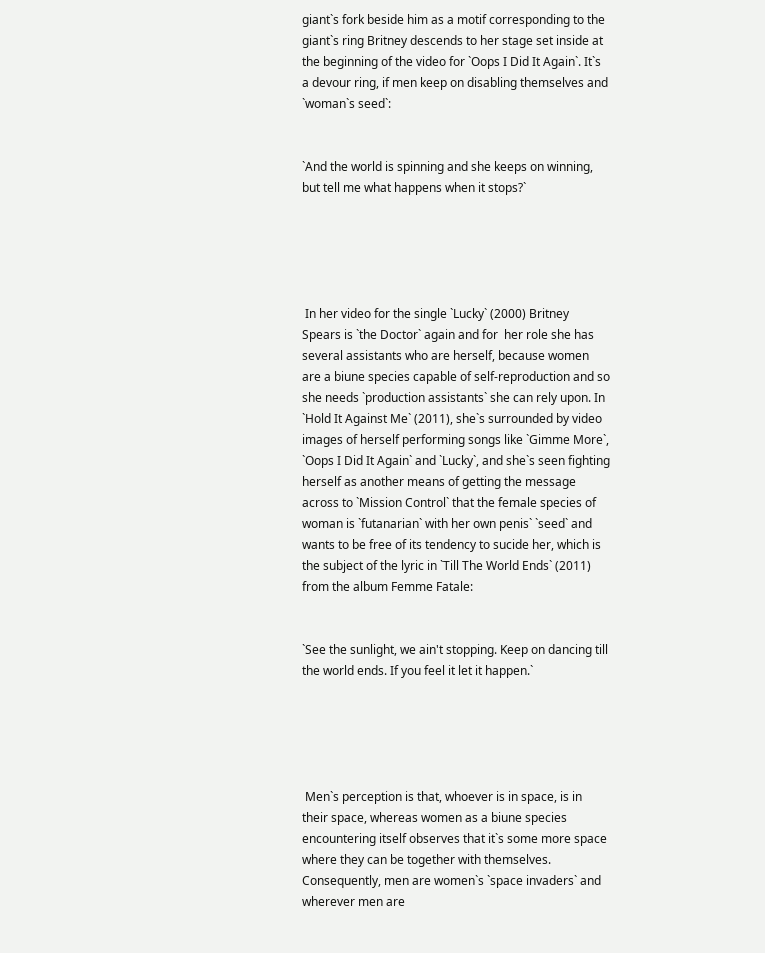giant`s fork beside him as a motif corresponding to the giant`s ring Britney descends to her stage set inside at the beginning of the video for `Oops I Did It Again`. It`s a devour ring, if men keep on disabling themselves and `woman`s seed`:


`And the world is spinning and she keeps on winning, but tell me what happens when it stops?`





 In her video for the single `Lucky` (2000) Britney Spears is `the Doctor` again and for  her role she has several assistants who are herself, because women are a biune species capable of self-reproduction and so she needs `production assistants` she can rely upon. In `Hold It Against Me` (2011), she`s surrounded by video images of herself performing songs like `Gimme More`, `Oops I Did It Again` and `Lucky`, and she`s seen fighting herself as another means of getting the message across to `Mission Control` that the female species of woman is `futanarian` with her own penis` `seed` and wants to be free of its tendency to sucide her, which is the subject of the lyric in `Till The World Ends` (2011) from the album Femme Fatale:


`See the sunlight, we ain't stopping. Keep on dancing till the world ends. If you feel it let it happen.`





 Men`s perception is that, whoever is in space, is in their space, whereas women as a biune species encountering itself observes that it`s some more space where they can be together with themselves. Consequently, men are women`s `space invaders` and wherever men are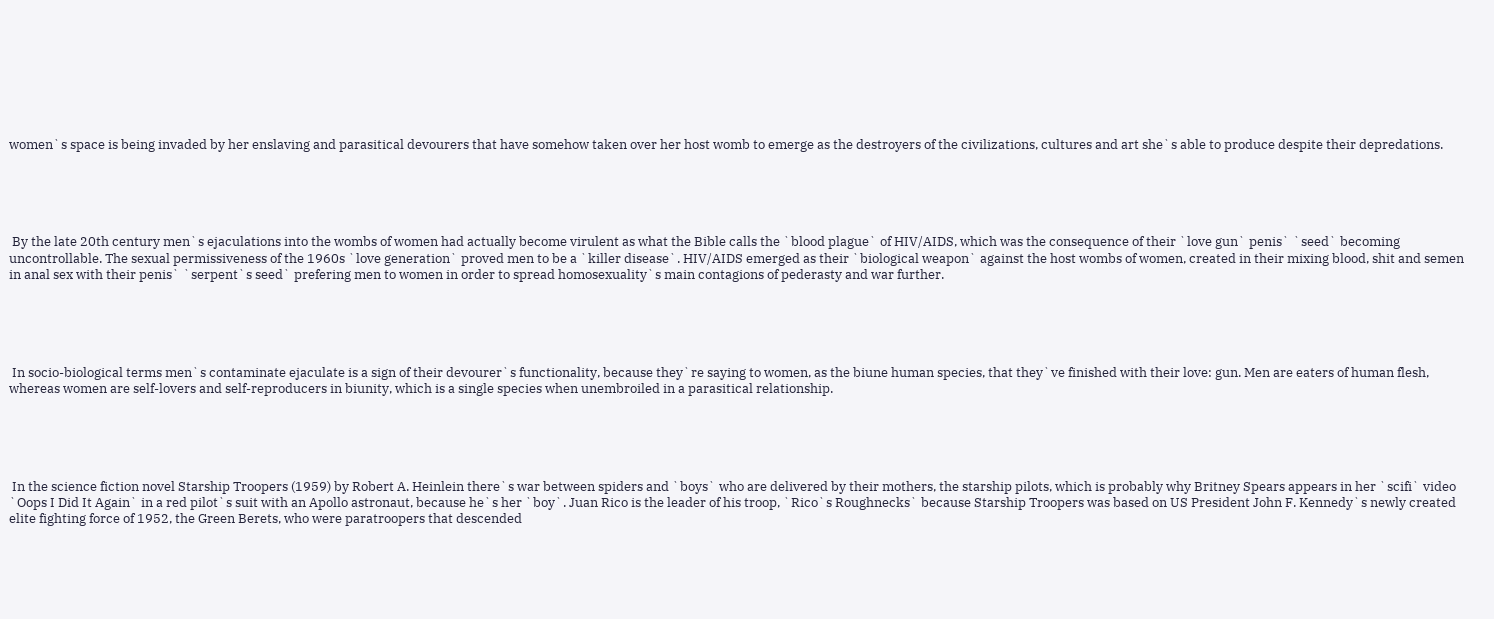women`s space is being invaded by her enslaving and parasitical devourers that have somehow taken over her host womb to emerge as the destroyers of the civilizations, cultures and art she`s able to produce despite their depredations.





 By the late 20th century men`s ejaculations into the wombs of women had actually become virulent as what the Bible calls the `blood plague` of HIV/AIDS, which was the consequence of their `love gun` penis` `seed` becoming uncontrollable. The sexual permissiveness of the 1960s `love generation` proved men to be a `killer disease`. HIV/AIDS emerged as their `biological weapon` against the host wombs of women, created in their mixing blood, shit and semen in anal sex with their penis` `serpent`s seed` prefering men to women in order to spread homosexuality`s main contagions of pederasty and war further.





 In socio-biological terms men`s contaminate ejaculate is a sign of their devourer`s functionality, because they`re saying to women, as the biune human species, that they`ve finished with their love: gun. Men are eaters of human flesh, whereas women are self-lovers and self-reproducers in biunity, which is a single species when unembroiled in a parasitical relationship.





 In the science fiction novel Starship Troopers (1959) by Robert A. Heinlein there`s war between spiders and `boys` who are delivered by their mothers, the starship pilots, which is probably why Britney Spears appears in her `scifi` video `Oops I Did It Again` in a red pilot`s suit with an Apollo astronaut, because he`s her `boy`. Juan Rico is the leader of his troop, `Rico`s Roughnecks` because Starship Troopers was based on US President John F. Kennedy`s newly created elite fighting force of 1952, the Green Berets, who were paratroopers that descended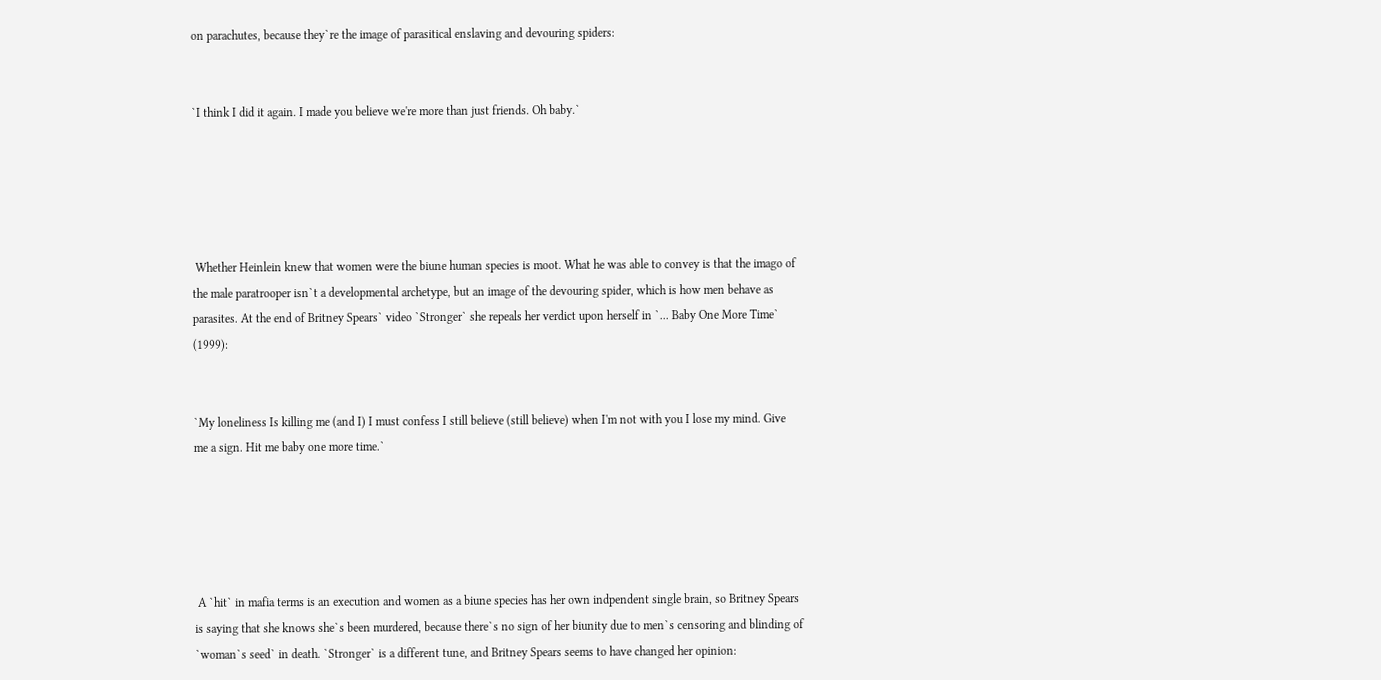on parachutes, because they`re the image of parasitical enslaving and devouring spiders:


`I think I did it again. I made you believe we're more than just friends. Oh baby.`





 Whether Heinlein knew that women were the biune human species is moot. What he was able to convey is that the imago of the male paratrooper isn`t a developmental archetype, but an image of the devouring spider, which is how men behave as parasites. At the end of Britney Spears` video `Stronger` she repeals her verdict upon herself in `... Baby One More Time` (1999):


`My loneliness Is killing me (and I) I must confess I still believe (still believe) when I'm not with you I lose my mind. Give me a sign. Hit me baby one more time.`





 A `hit` in mafia terms is an execution and women as a biune species has her own indpendent single brain, so Britney Spears is saying that she knows she`s been murdered, because there`s no sign of her biunity due to men`s censoring and blinding of `woman`s seed` in death. `Stronger` is a different tune, and Britney Spears seems to have changed her opinion: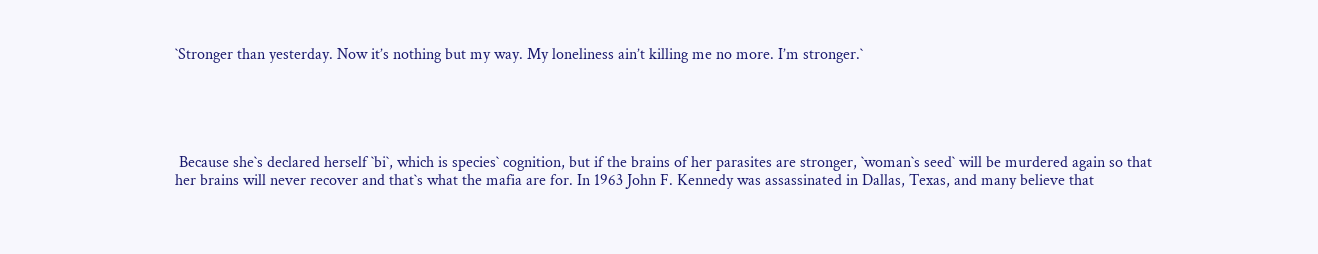`Stronger than yesterday. Now it’s nothing but my way. My loneliness ain’t killing me no more. I’m stronger.`





 Because she`s declared herself `bi`, which is species` cognition, but if the brains of her parasites are stronger, `woman`s seed` will be murdered again so that her brains will never recover and that`s what the mafia are for. In 1963 John F. Kennedy was assassinated in Dallas, Texas, and many believe that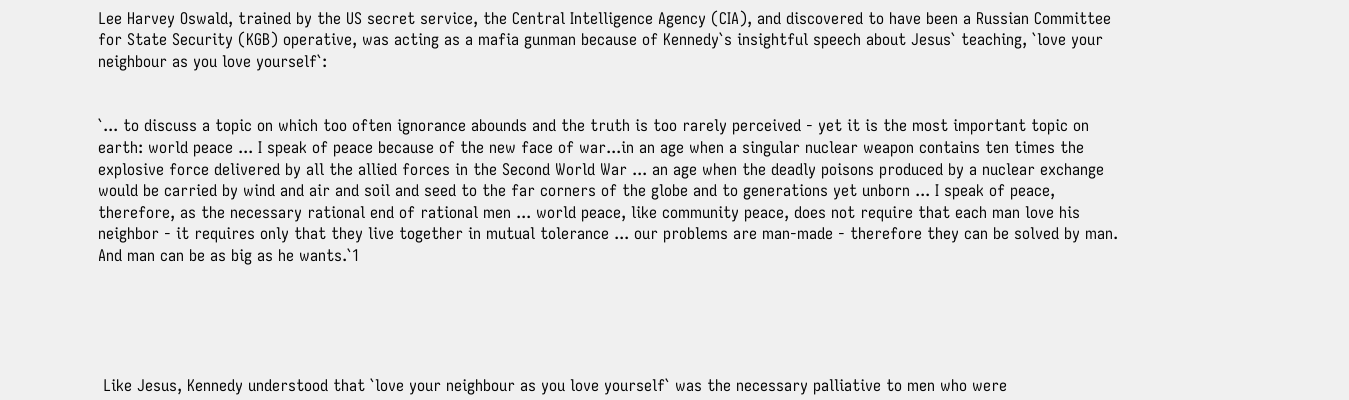Lee Harvey Oswald, trained by the US secret service, the Central Intelligence Agency (CIA), and discovered to have been a Russian Committee for State Security (KGB) operative, was acting as a mafia gunman because of Kennedy`s insightful speech about Jesus` teaching, `love your neighbour as you love yourself`:


`... to discuss a topic on which too often ignorance abounds and the truth is too rarely perceived - yet it is the most important topic on earth: world peace ... I speak of peace because of the new face of war...in an age when a singular nuclear weapon contains ten times the explosive force delivered by all the allied forces in the Second World War ... an age when the deadly poisons produced by a nuclear exchange would be carried by wind and air and soil and seed to the far corners of the globe and to generations yet unborn ... I speak of peace, therefore, as the necessary rational end of rational men ... world peace, like community peace, does not require that each man love his neighbor - it requires only that they live together in mutual tolerance ... our problems are man-made - therefore they can be solved by man. And man can be as big as he wants.`1





 Like Jesus, Kennedy understood that `love your neighbour as you love yourself` was the necessary palliative to men who were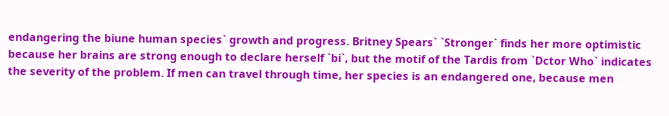endangering the biune human species` growth and progress. Britney Spears` `Stronger` finds her more optimistic because her brains are strong enough to declare herself `bi`, but the motif of the Tardis from `Dctor Who` indicates the severity of the problem. If men can travel through time, her species is an endangered one, because men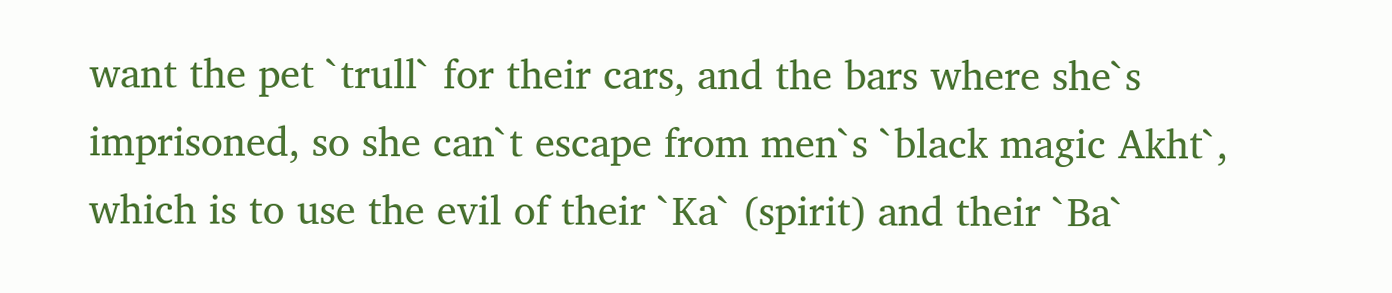want the pet `trull` for their cars, and the bars where she`s imprisoned, so she can`t escape from men`s `black magic Akht`, which is to use the evil of their `Ka` (spirit) and their `Ba`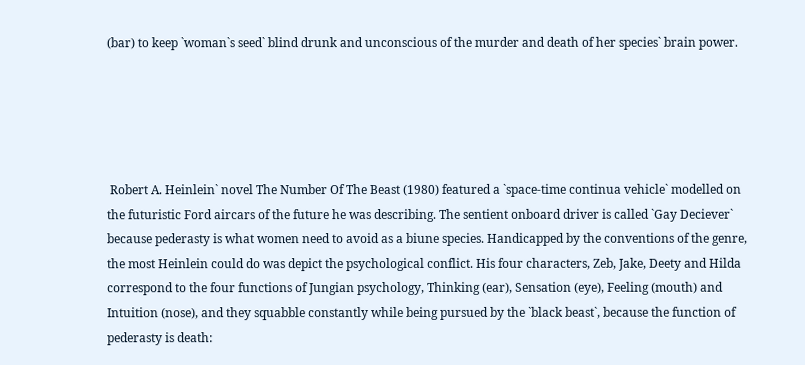(bar) to keep `woman`s seed` blind drunk and unconscious of the murder and death of her species` brain power.





 Robert A. Heinlein` novel The Number Of The Beast (1980) featured a `space-time continua vehicle` modelled on the futuristic Ford aircars of the future he was describing. The sentient onboard driver is called `Gay Deciever` because pederasty is what women need to avoid as a biune species. Handicapped by the conventions of the genre, the most Heinlein could do was depict the psychological conflict. His four characters, Zeb, Jake, Deety and Hilda correspond to the four functions of Jungian psychology, Thinking (ear), Sensation (eye), Feeling (mouth) and Intuition (nose), and they squabble constantly while being pursued by the `black beast`, because the function of pederasty is death: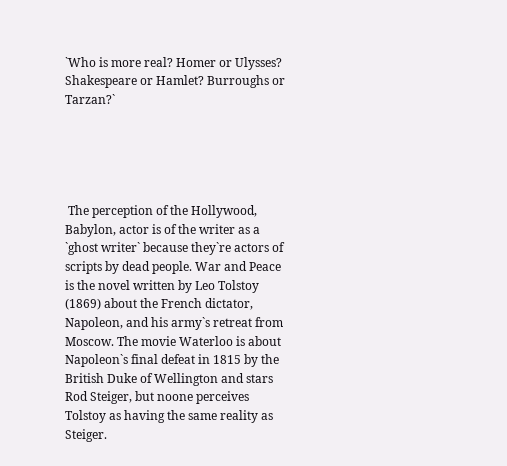`Who is more real? Homer or Ulysses? Shakespeare or Hamlet? Burroughs or Tarzan?`





 The perception of the Hollywood, Babylon, actor is of the writer as a `ghost writer` because they`re actors of scripts by dead people. War and Peace is the novel written by Leo Tolstoy (1869) about the French dictator, Napoleon, and his army`s retreat from Moscow. The movie Waterloo is about Napoleon`s final defeat in 1815 by the British Duke of Wellington and stars Rod Steiger, but noone perceives Tolstoy as having the same reality as Steiger.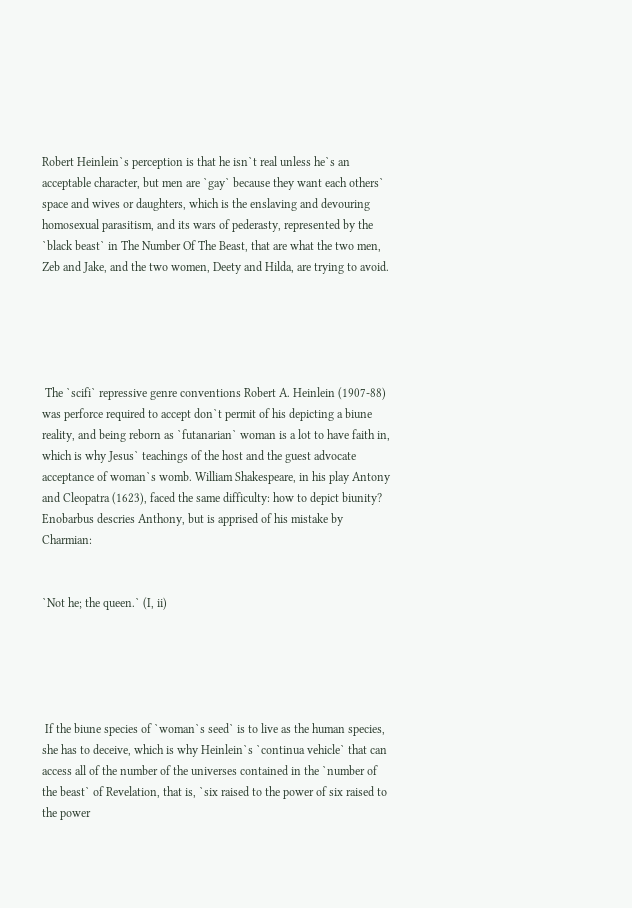Robert Heinlein`s perception is that he isn`t real unless he`s an acceptable character, but men are `gay` because they want each others` space and wives or daughters, which is the enslaving and devouring homosexual parasitism, and its wars of pederasty, represented by the `black beast` in The Number Of The Beast, that are what the two men, Zeb and Jake, and the two women, Deety and Hilda, are trying to avoid.





 The `scifi` repressive genre conventions Robert A. Heinlein (1907-88) was perforce required to accept don`t permit of his depicting a biune reality, and being reborn as `futanarian` woman is a lot to have faith in, which is why Jesus` teachings of the host and the guest advocate acceptance of woman`s womb. William Shakespeare, in his play Antony and Cleopatra (1623), faced the same difficulty: how to depict biunity? Enobarbus descries Anthony, but is apprised of his mistake by Charmian:


`Not he; the queen.` (I, ii)





 If the biune species of `woman`s seed` is to live as the human species, she has to deceive, which is why Heinlein`s `continua vehicle` that can access all of the number of the universes contained in the `number of the beast` of Revelation, that is, `six raised to the power of six raised to the power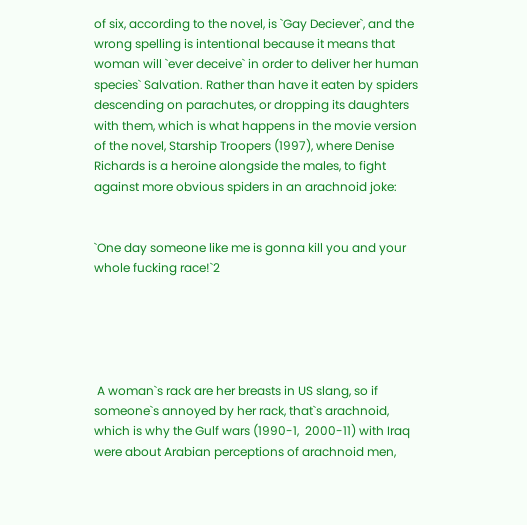of six, according to the novel, is `Gay Deciever`, and the wrong spelling is intentional because it means that woman will `ever deceive` in order to deliver her human species` Salvation. Rather than have it eaten by spiders descending on parachutes, or dropping its daughters with them, which is what happens in the movie version of the novel, Starship Troopers (1997), where Denise Richards is a heroine alongside the males, to fight against more obvious spiders in an arachnoid joke:


`One day someone like me is gonna kill you and your whole fucking race!`2





 A woman`s rack are her breasts in US slang, so if someone`s annoyed by her rack, that`s arachnoid, which is why the Gulf wars (1990-1,  2000-11) with Iraq were about Arabian perceptions of arachnoid men,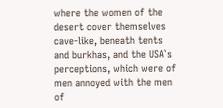where the women of the desert cover themselves cave-like, beneath tents and burkhas, and the USA`s perceptions, which were of men annoyed with the men of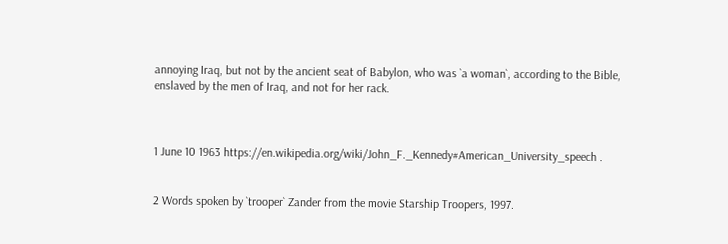annoying Iraq, but not by the ancient seat of Babylon, who was `a woman`, according to the Bible, enslaved by the men of Iraq, and not for her rack.



1 June 10 1963 https://en.wikipedia.org/wiki/John_F._Kennedy#American_University_speech .


2 Words spoken by `trooper` Zander from the movie Starship Troopers, 1997.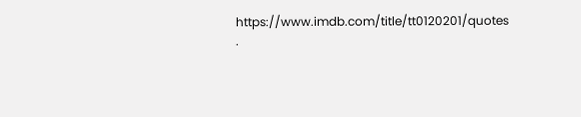https://www.imdb.com/title/tt0120201/quotes .